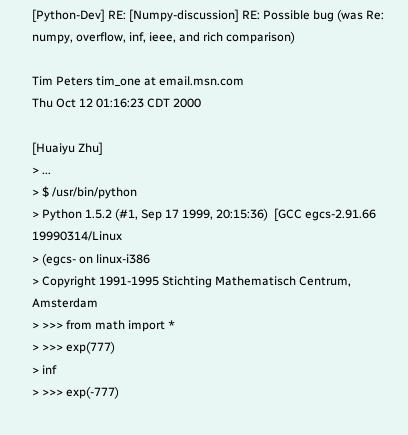[Python-Dev] RE: [Numpy-discussion] RE: Possible bug (was Re: numpy, overflow, inf, ieee, and rich comparison)

Tim Peters tim_one at email.msn.com
Thu Oct 12 01:16:23 CDT 2000

[Huaiyu Zhu]
> ...
> $ /usr/bin/python
> Python 1.5.2 (#1, Sep 17 1999, 20:15:36)  [GCC egcs-2.91.66 19990314/Linux
> (egcs- on linux-i386
> Copyright 1991-1995 Stichting Mathematisch Centrum, Amsterdam
> >>> from math import *
> >>> exp(777)
> inf
> >>> exp(-777)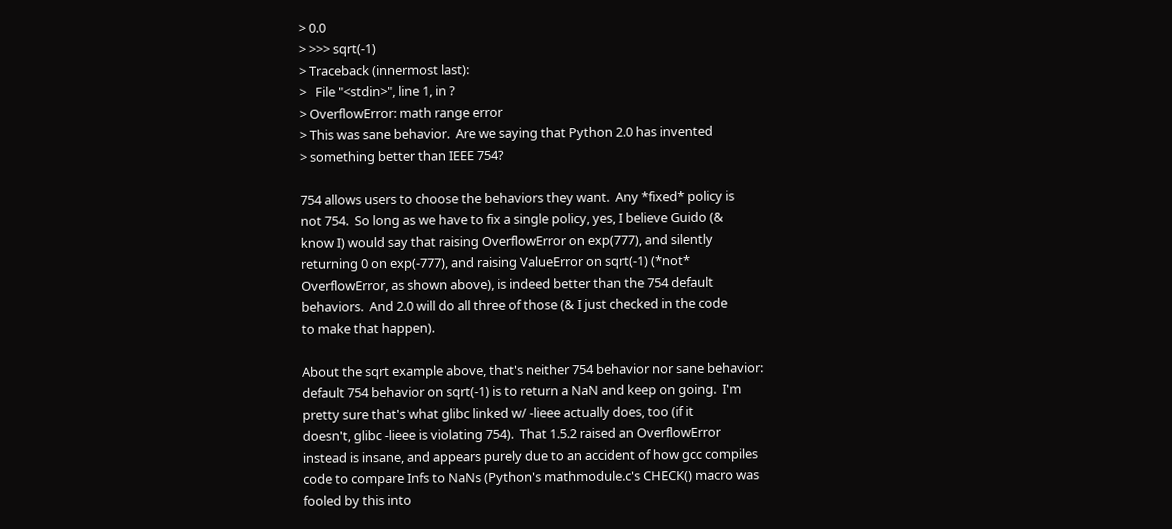> 0.0
> >>> sqrt(-1)
> Traceback (innermost last):
>   File "<stdin>", line 1, in ?
> OverflowError: math range error
> This was sane behavior.  Are we saying that Python 2.0 has invented
> something better than IEEE 754?

754 allows users to choose the behaviors they want.  Any *fixed* policy is
not 754.  So long as we have to fix a single policy, yes, I believe Guido (&
know I) would say that raising OverflowError on exp(777), and silently
returning 0 on exp(-777), and raising ValueError on sqrt(-1) (*not*
OverflowError, as shown above), is indeed better than the 754 default
behaviors.  And 2.0 will do all three of those (& I just checked in the code
to make that happen).

About the sqrt example above, that's neither 754 behavior nor sane behavior:
default 754 behavior on sqrt(-1) is to return a NaN and keep on going.  I'm
pretty sure that's what glibc linked w/ -lieee actually does, too (if it
doesn't, glibc -lieee is violating 754).  That 1.5.2 raised an OverflowError
instead is insane, and appears purely due to an accident of how gcc compiles
code to compare Infs to NaNs (Python's mathmodule.c's CHECK() macro was
fooled by this into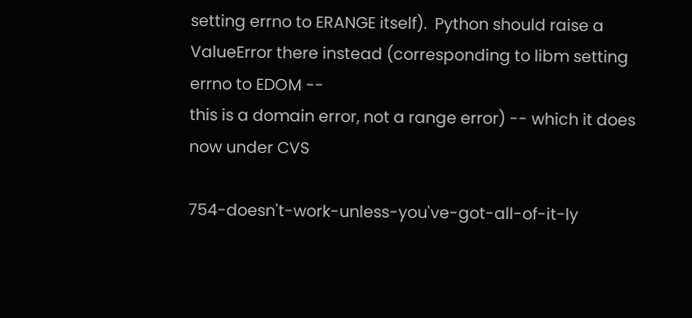setting errno to ERANGE itself).  Python should raise a
ValueError there instead (corresponding to libm setting errno to EDOM --
this is a domain error, not a range error) -- which it does now under CVS

754-doesn't-work-unless-you've-got-all-of-it-ly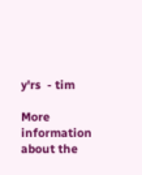y'rs  - tim

More information about the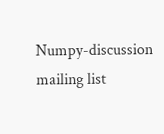Numpy-discussion mailing list